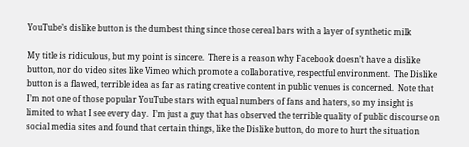YouTube’s dislike button is the dumbest thing since those cereal bars with a layer of synthetic milk

My title is ridiculous, but my point is sincere.  There is a reason why Facebook doesn’t have a dislike button, nor do video sites like Vimeo which promote a collaborative, respectful environment.  The Dislike button is a flawed, terrible idea as far as rating creative content in public venues is concerned.  Note that I’m not one of those popular YouTube stars with equal numbers of fans and haters, so my insight is limited to what I see every day.  I’m just a guy that has observed the terrible quality of public discourse on social media sites and found that certain things, like the Dislike button, do more to hurt the situation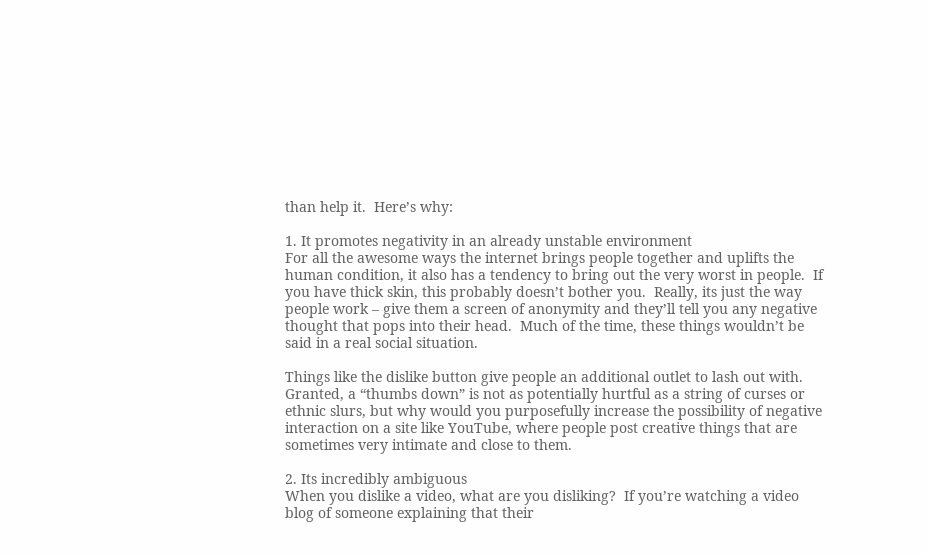than help it.  Here’s why:

1. It promotes negativity in an already unstable environment
For all the awesome ways the internet brings people together and uplifts the human condition, it also has a tendency to bring out the very worst in people.  If you have thick skin, this probably doesn’t bother you.  Really, its just the way people work – give them a screen of anonymity and they’ll tell you any negative thought that pops into their head.  Much of the time, these things wouldn’t be said in a real social situation.

Things like the dislike button give people an additional outlet to lash out with.  Granted, a “thumbs down” is not as potentially hurtful as a string of curses or ethnic slurs, but why would you purposefully increase the possibility of negative interaction on a site like YouTube, where people post creative things that are sometimes very intimate and close to them.

2. Its incredibly ambiguous
When you dislike a video, what are you disliking?  If you’re watching a video blog of someone explaining that their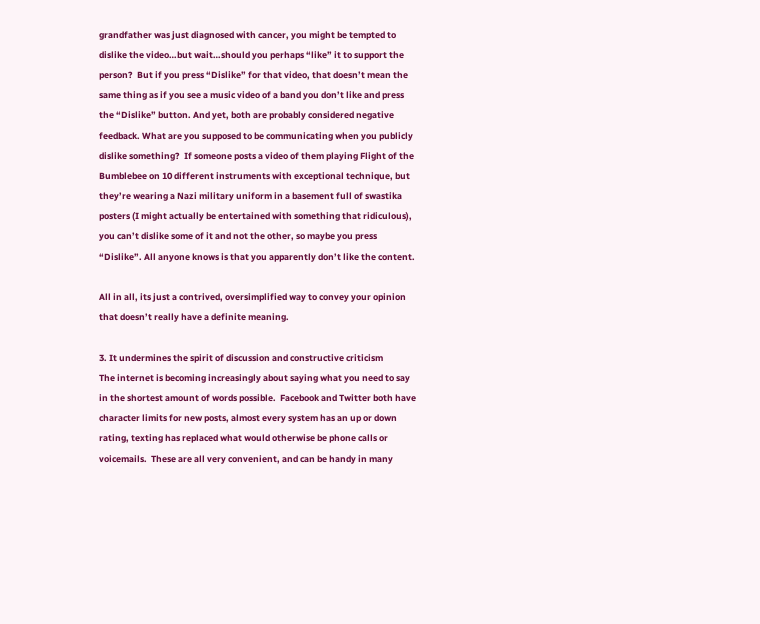grandfather was just diagnosed with cancer, you might be tempted to dislike the video…but wait…should you perhaps “like” it to support the person?  But if you press “Dislike” for that video, that doesn’t mean the same thing as if you see a music video of a band you don’t like and press the “Dislike” button. And yet, both are probably considered negative feedback. What are you supposed to be communicating when you publicly dislike something?  If someone posts a video of them playing Flight of the Bumblebee on 10 different instruments with exceptional technique, but they’re wearing a Nazi military uniform in a basement full of swastika posters (I might actually be entertained with something that ridiculous), you can’t dislike some of it and not the other, so maybe you press “Dislike”. All anyone knows is that you apparently don’t like the content.

All in all, its just a contrived, oversimplified way to convey your opinion that doesn’t really have a definite meaning.

3. It undermines the spirit of discussion and constructive criticism
The internet is becoming increasingly about saying what you need to say in the shortest amount of words possible.  Facebook and Twitter both have character limits for new posts, almost every system has an up or down rating, texting has replaced what would otherwise be phone calls or voicemails.  These are all very convenient, and can be handy in many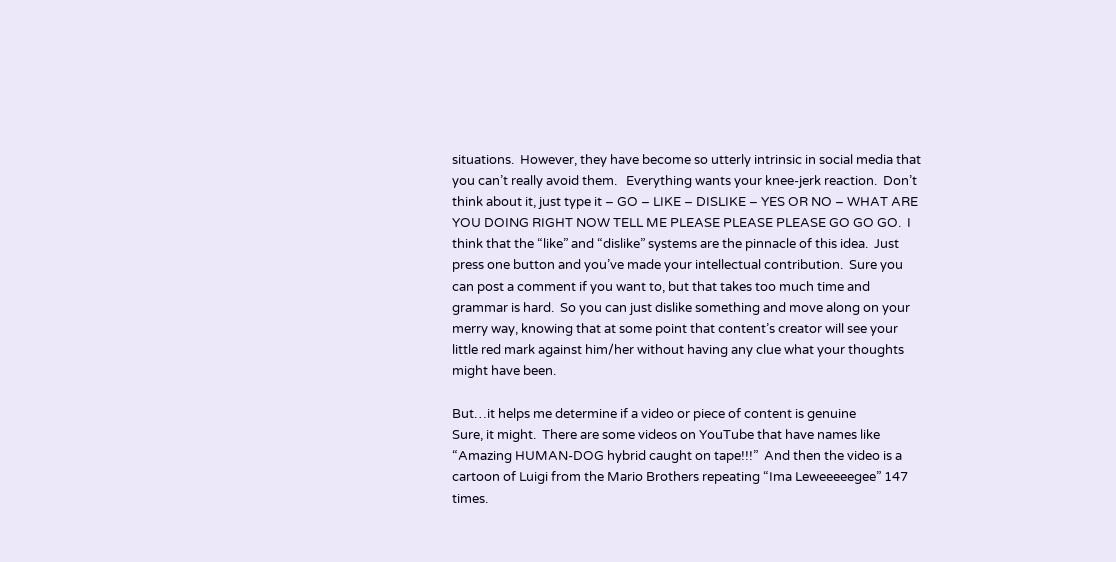situations.  However, they have become so utterly intrinsic in social media that you can’t really avoid them.   Everything wants your knee-jerk reaction.  Don’t think about it, just type it – GO – LIKE – DISLIKE – YES OR NO – WHAT ARE YOU DOING RIGHT NOW TELL ME PLEASE PLEASE PLEASE GO GO GO.  I think that the “like” and “dislike” systems are the pinnacle of this idea.  Just press one button and you’ve made your intellectual contribution.  Sure you can post a comment if you want to, but that takes too much time and grammar is hard.  So you can just dislike something and move along on your merry way, knowing that at some point that content’s creator will see your little red mark against him/her without having any clue what your thoughts might have been.

But…it helps me determine if a video or piece of content is genuine
Sure, it might.  There are some videos on YouTube that have names like “Amazing HUMAN-DOG hybrid caught on tape!!!”  And then the video is a cartoon of Luigi from the Mario Brothers repeating “Ima Leweeeeegee” 147 times.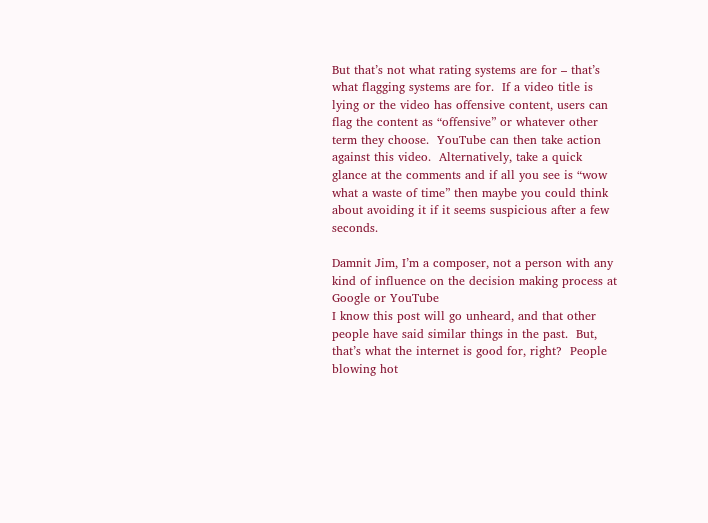But that’s not what rating systems are for – that’s what flagging systems are for.  If a video title is lying or the video has offensive content, users can flag the content as “offensive” or whatever other term they choose.  YouTube can then take action against this video.  Alternatively, take a quick glance at the comments and if all you see is “wow what a waste of time” then maybe you could think about avoiding it if it seems suspicious after a few seconds.

Damnit Jim, I’m a composer, not a person with any kind of influence on the decision making process at Google or YouTube
I know this post will go unheard, and that other people have said similar things in the past.  But, that’s what the internet is good for, right?  People blowing hot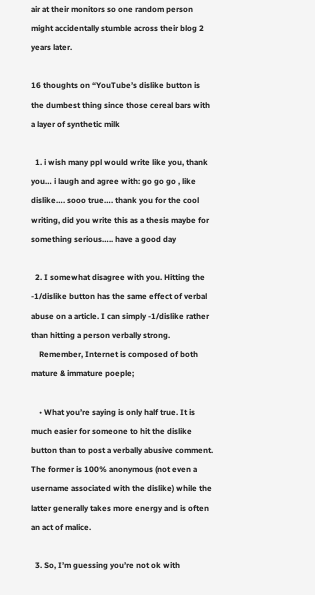air at their monitors so one random person might accidentally stumble across their blog 2 years later.

16 thoughts on “YouTube’s dislike button is the dumbest thing since those cereal bars with a layer of synthetic milk

  1. i wish many ppl would write like you, thank you… i laugh and agree with: go go go , like dislike…. sooo true…. thank you for the cool writing, did you write this as a thesis maybe for something serious….. have a good day

  2. I somewhat disagree with you. Hitting the -1/dislike button has the same effect of verbal abuse on a article. I can simply -1/dislike rather than hitting a person verbally strong.
    Remember, Internet is composed of both mature & immature poeple;

    • What you’re saying is only half true. It is much easier for someone to hit the dislike button than to post a verbally abusive comment. The former is 100% anonymous (not even a username associated with the dislike) while the latter generally takes more energy and is often an act of malice.

  3. So, I’m guessing you’re not ok with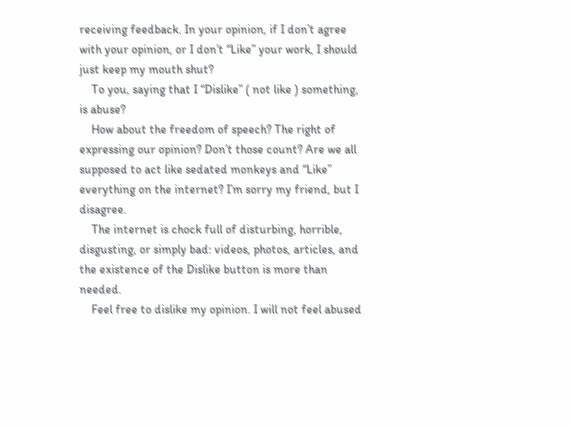receiving feedback. In your opinion, if I don’t agree with your opinion, or I don’t “Like” your work, I should just keep my mouth shut?
    To you, saying that I “Dislike” ( not like ) something, is abuse?
    How about the freedom of speech? The right of expressing our opinion? Don’t those count? Are we all supposed to act like sedated monkeys and “Like” everything on the internet? I’m sorry my friend, but I disagree.
    The internet is chock full of disturbing, horrible, disgusting, or simply bad: videos, photos, articles, and the existence of the Dislike button is more than needed.
    Feel free to dislike my opinion. I will not feel abused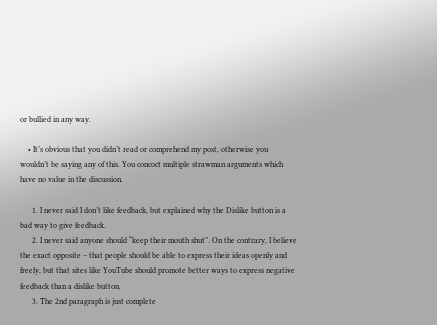or bullied in any way.

    • It’s obvious that you didn’t read or comprehend my post, otherwise you wouldn’t be saying any of this. You concoct multiple strawman arguments which have no value in the discussion.

      1. I never said I don’t like feedback, but explained why the Dislike button is a bad way to give feedback.
      2. I never said anyone should “keep their mouth shut”. On the contrary, I believe the exact opposite – that people should be able to express their ideas openly and freely, but that sites like YouTube should promote better ways to express negative feedback than a dislike button.
      3. The 2nd paragraph is just complete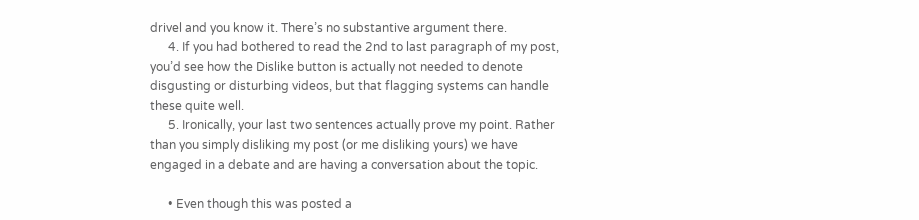drivel and you know it. There’s no substantive argument there.
      4. If you had bothered to read the 2nd to last paragraph of my post, you’d see how the Dislike button is actually not needed to denote disgusting or disturbing videos, but that flagging systems can handle these quite well.
      5. Ironically, your last two sentences actually prove my point. Rather than you simply disliking my post (or me disliking yours) we have engaged in a debate and are having a conversation about the topic.

      • Even though this was posted a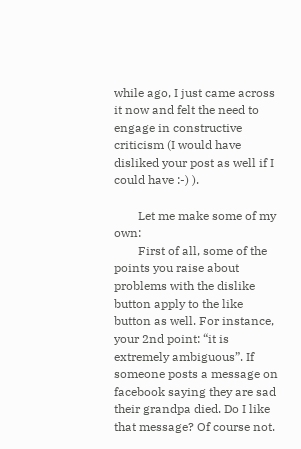while ago, I just came across it now and felt the need to engage in constructive criticism (I would have disliked your post as well if I could have :-) ).

        Let me make some of my own:
        First of all, some of the points you raise about problems with the dislike button apply to the like button as well. For instance, your 2nd point: “it is extremely ambiguous”. If someone posts a message on facebook saying they are sad their grandpa died. Do I like that message? Of course not.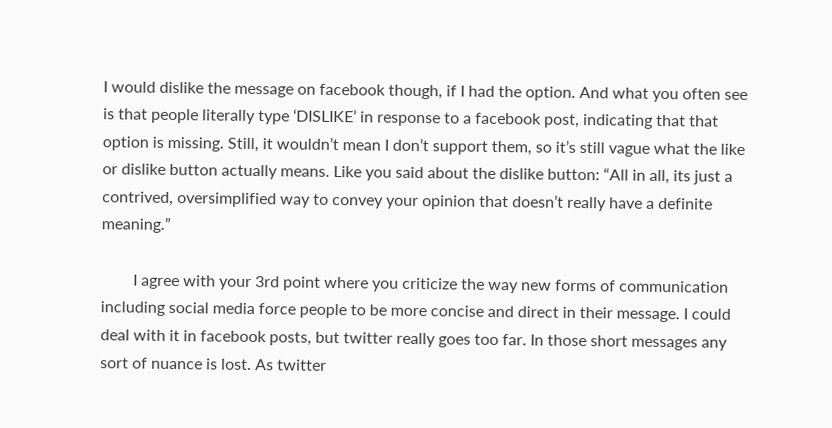I would dislike the message on facebook though, if I had the option. And what you often see is that people literally type ‘DISLIKE’ in response to a facebook post, indicating that that option is missing. Still, it wouldn’t mean I don’t support them, so it’s still vague what the like or dislike button actually means. Like you said about the dislike button: “All in all, its just a contrived, oversimplified way to convey your opinion that doesn’t really have a definite meaning.”

        I agree with your 3rd point where you criticize the way new forms of communication including social media force people to be more concise and direct in their message. I could deal with it in facebook posts, but twitter really goes too far. In those short messages any sort of nuance is lost. As twitter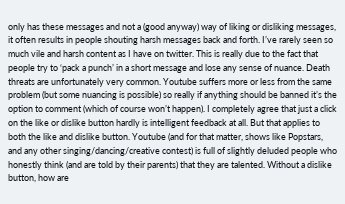only has these messages and not a (good anyway) way of liking or disliking messages, it often results in people shouting harsh messages back and forth. I’ve rarely seen so much vile and harsh content as I have on twitter. This is really due to the fact that people try to ‘pack a punch’ in a short message and lose any sense of nuance. Death threats are unfortunately very common. Youtube suffers more or less from the same problem (but some nuancing is possible) so really if anything should be banned it’s the option to comment (which of course won’t happen). I completely agree that just a click on the like or dislike button hardly is intelligent feedback at all. But that applies to both the like and dislike button. Youtube (and for that matter, shows like Popstars, and any other singing/dancing/creative contest) is full of slightly deluded people who honestly think (and are told by their parents) that they are talented. Without a dislike button, how are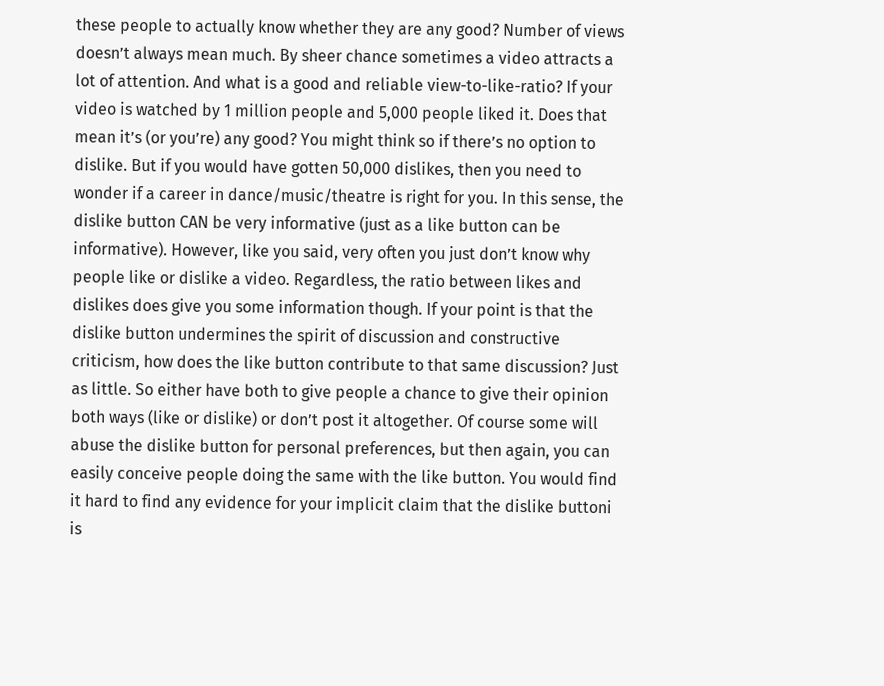these people to actually know whether they are any good? Number of views doesn’t always mean much. By sheer chance sometimes a video attracts a lot of attention. And what is a good and reliable view-to-like-ratio? If your video is watched by 1 million people and 5,000 people liked it. Does that mean it’s (or you’re) any good? You might think so if there’s no option to dislike. But if you would have gotten 50,000 dislikes, then you need to wonder if a career in dance/music/theatre is right for you. In this sense, the dislike button CAN be very informative (just as a like button can be informative). However, like you said, very often you just don’t know why people like or dislike a video. Regardless, the ratio between likes and dislikes does give you some information though. If your point is that the dislike button undermines the spirit of discussion and constructive criticism, how does the like button contribute to that same discussion? Just as little. So either have both to give people a chance to give their opinion both ways (like or dislike) or don’t post it altogether. Of course some will abuse the dislike button for personal preferences, but then again, you can easily conceive people doing the same with the like button. You would find it hard to find any evidence for your implicit claim that the dislike buttoni is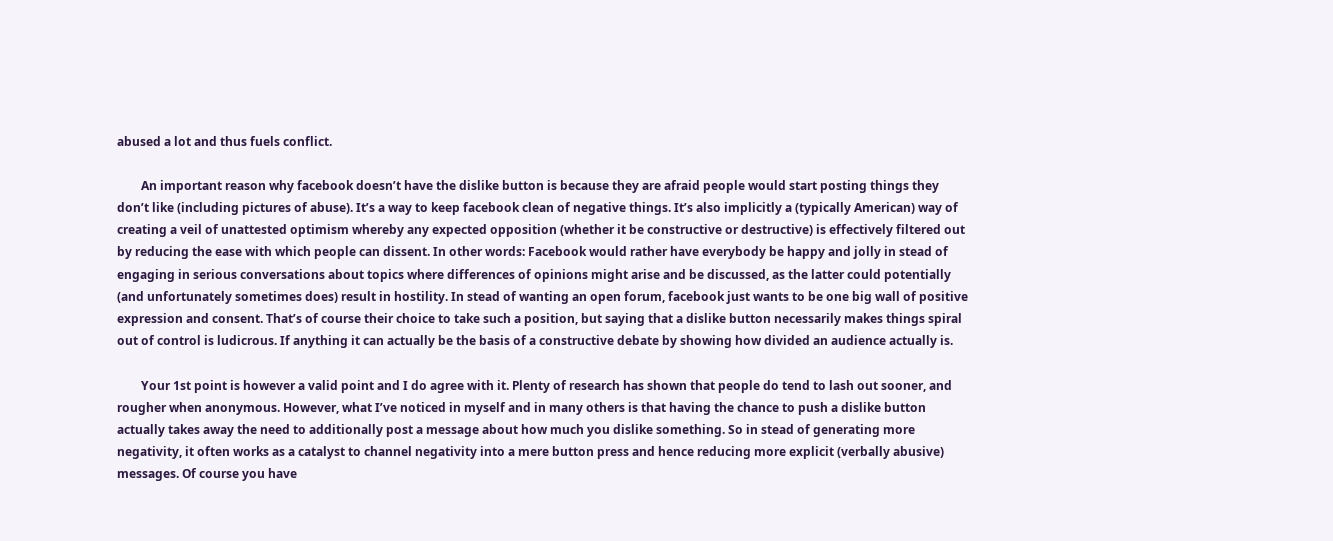abused a lot and thus fuels conflict.

        An important reason why facebook doesn’t have the dislike button is because they are afraid people would start posting things they don’t like (including pictures of abuse). It’s a way to keep facebook clean of negative things. It’s also implicitly a (typically American) way of creating a veil of unattested optimism whereby any expected opposition (whether it be constructive or destructive) is effectively filtered out by reducing the ease with which people can dissent. In other words: Facebook would rather have everybody be happy and jolly in stead of engaging in serious conversations about topics where differences of opinions might arise and be discussed, as the latter could potentially (and unfortunately sometimes does) result in hostility. In stead of wanting an open forum, facebook just wants to be one big wall of positive expression and consent. That’s of course their choice to take such a position, but saying that a dislike button necessarily makes things spiral out of control is ludicrous. If anything it can actually be the basis of a constructive debate by showing how divided an audience actually is.

        Your 1st point is however a valid point and I do agree with it. Plenty of research has shown that people do tend to lash out sooner, and rougher when anonymous. However, what I’ve noticed in myself and in many others is that having the chance to push a dislike button actually takes away the need to additionally post a message about how much you dislike something. So in stead of generating more negativity, it often works as a catalyst to channel negativity into a mere button press and hence reducing more explicit (verbally abusive) messages. Of course you have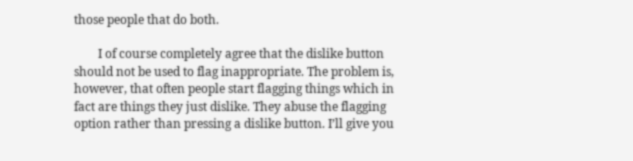those people that do both.

        I of course completely agree that the dislike button should not be used to flag inappropriate. The problem is, however, that often people start flagging things which in fact are things they just dislike. They abuse the flagging option rather than pressing a dislike button. I’ll give you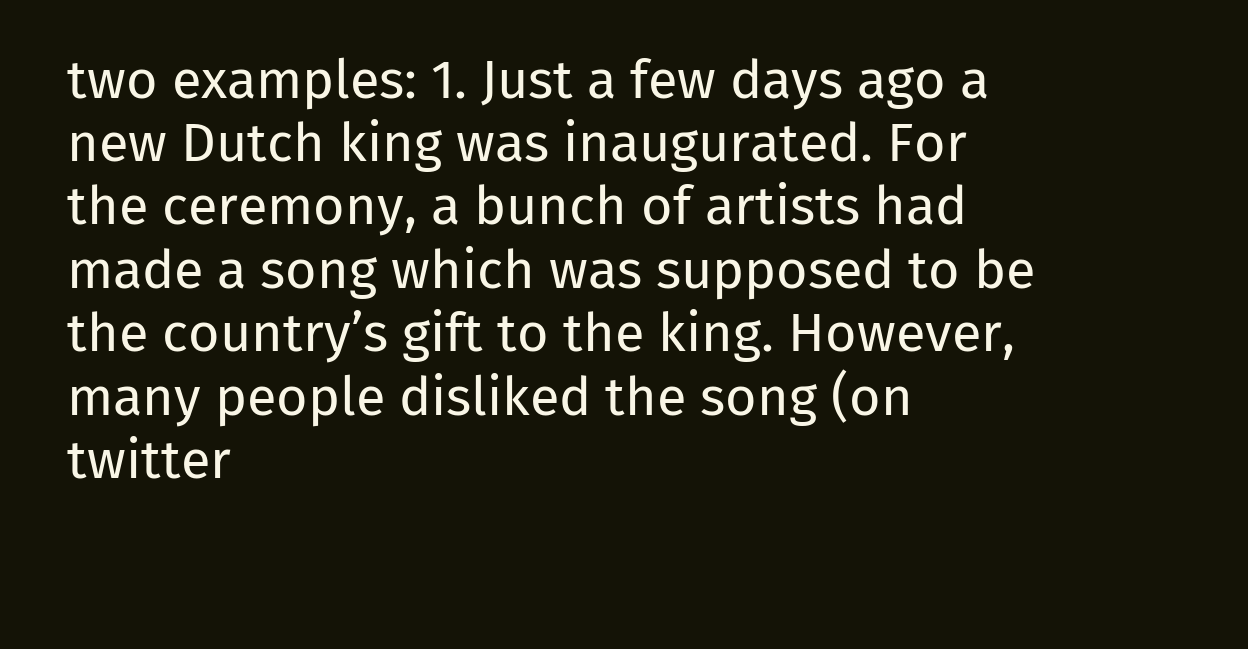two examples: 1. Just a few days ago a new Dutch king was inaugurated. For the ceremony, a bunch of artists had made a song which was supposed to be the country’s gift to the king. However, many people disliked the song (on twitter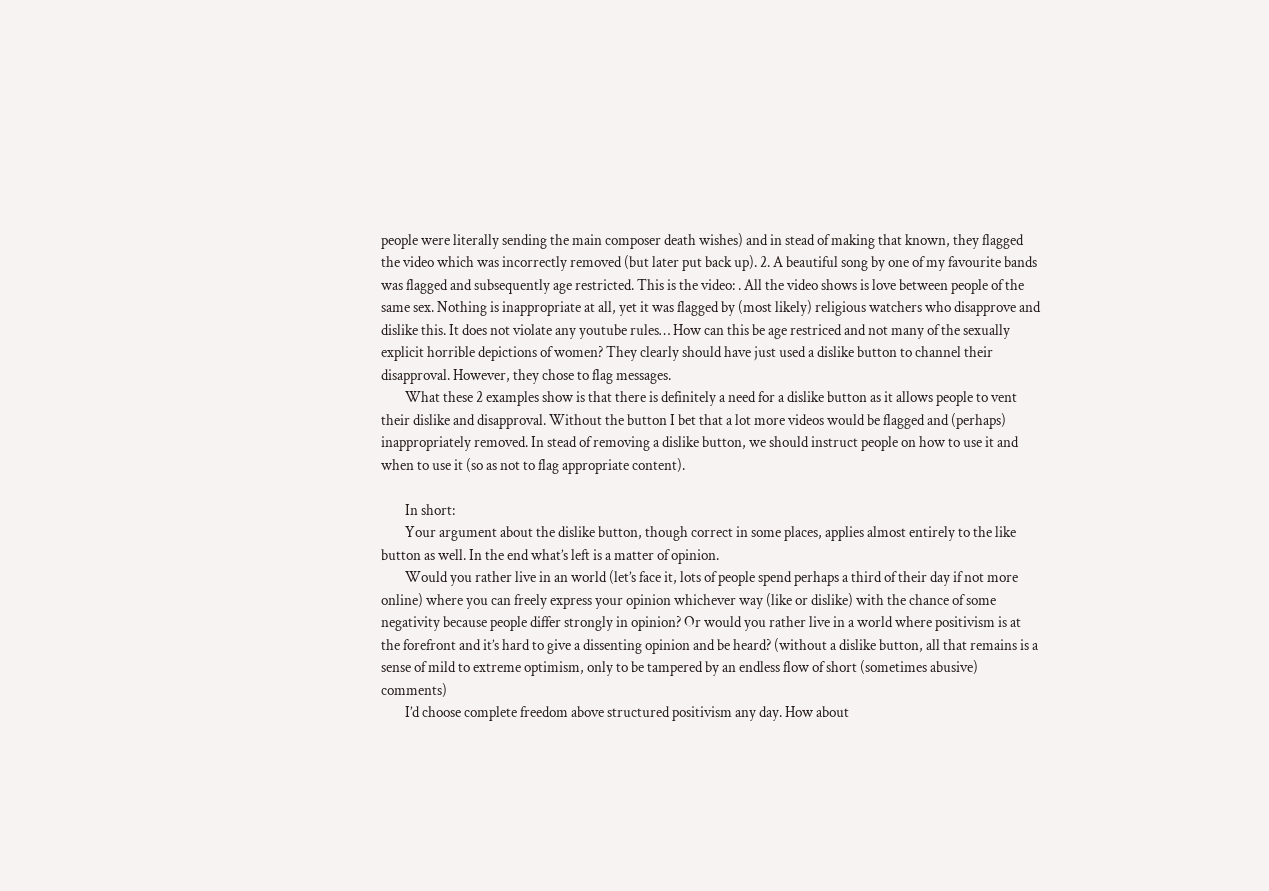people were literally sending the main composer death wishes) and in stead of making that known, they flagged the video which was incorrectly removed (but later put back up). 2. A beautiful song by one of my favourite bands was flagged and subsequently age restricted. This is the video: . All the video shows is love between people of the same sex. Nothing is inappropriate at all, yet it was flagged by (most likely) religious watchers who disapprove and dislike this. It does not violate any youtube rules… How can this be age restriced and not many of the sexually explicit horrible depictions of women? They clearly should have just used a dislike button to channel their disapproval. However, they chose to flag messages.
        What these 2 examples show is that there is definitely a need for a dislike button as it allows people to vent their dislike and disapproval. Without the button I bet that a lot more videos would be flagged and (perhaps) inappropriately removed. In stead of removing a dislike button, we should instruct people on how to use it and when to use it (so as not to flag appropriate content).

        In short:
        Your argument about the dislike button, though correct in some places, applies almost entirely to the like button as well. In the end what’s left is a matter of opinion.
        Would you rather live in an world (let’s face it, lots of people spend perhaps a third of their day if not more online) where you can freely express your opinion whichever way (like or dislike) with the chance of some negativity because people differ strongly in opinion? Or would you rather live in a world where positivism is at the forefront and it’s hard to give a dissenting opinion and be heard? (without a dislike button, all that remains is a sense of mild to extreme optimism, only to be tampered by an endless flow of short (sometimes abusive) comments)
        I’d choose complete freedom above structured positivism any day. How about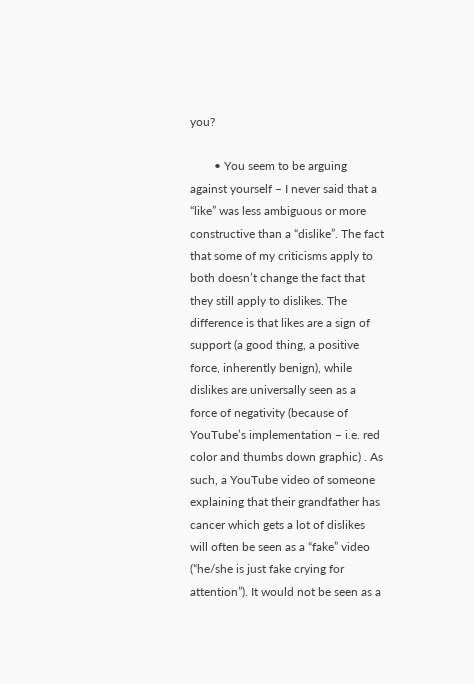you?

        • You seem to be arguing against yourself – I never said that a “like” was less ambiguous or more constructive than a “dislike”. The fact that some of my criticisms apply to both doesn’t change the fact that they still apply to dislikes. The difference is that likes are a sign of support (a good thing, a positive force, inherently benign), while dislikes are universally seen as a force of negativity (because of YouTube’s implementation – i.e. red color and thumbs down graphic) . As such, a YouTube video of someone explaining that their grandfather has cancer which gets a lot of dislikes will often be seen as a “fake” video (“he/she is just fake crying for attention”). It would not be seen as a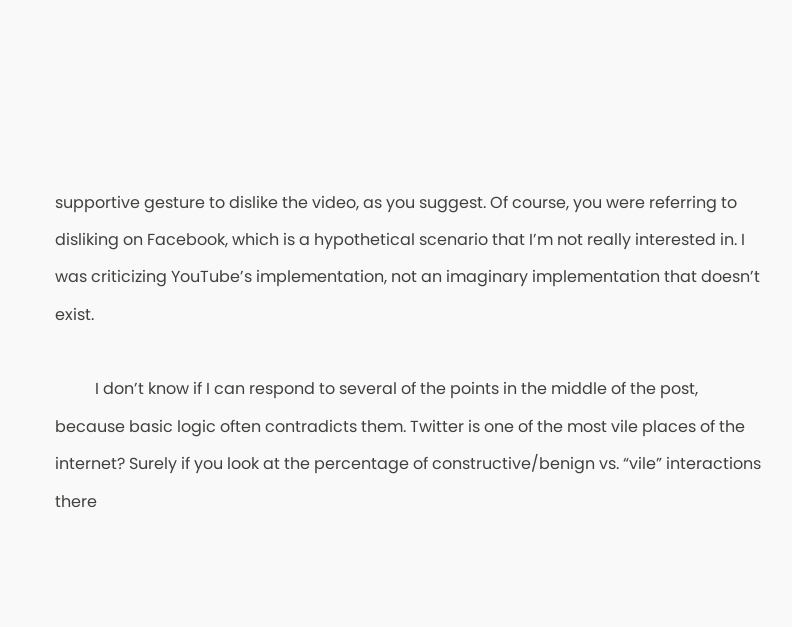supportive gesture to dislike the video, as you suggest. Of course, you were referring to disliking on Facebook, which is a hypothetical scenario that I’m not really interested in. I was criticizing YouTube’s implementation, not an imaginary implementation that doesn’t exist.

          I don’t know if I can respond to several of the points in the middle of the post, because basic logic often contradicts them. Twitter is one of the most vile places of the internet? Surely if you look at the percentage of constructive/benign vs. “vile” interactions there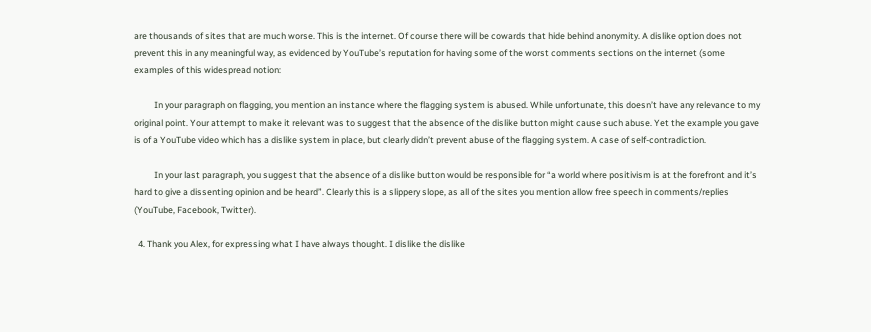are thousands of sites that are much worse. This is the internet. Of course there will be cowards that hide behind anonymity. A dislike option does not prevent this in any meaningful way, as evidenced by YouTube’s reputation for having some of the worst comments sections on the internet (some examples of this widespread notion:

          In your paragraph on flagging, you mention an instance where the flagging system is abused. While unfortunate, this doesn’t have any relevance to my original point. Your attempt to make it relevant was to suggest that the absence of the dislike button might cause such abuse. Yet the example you gave is of a YouTube video which has a dislike system in place, but clearly didn’t prevent abuse of the flagging system. A case of self-contradiction.

          In your last paragraph, you suggest that the absence of a dislike button would be responsible for “a world where positivism is at the forefront and it’s hard to give a dissenting opinion and be heard”. Clearly this is a slippery slope, as all of the sites you mention allow free speech in comments/replies (YouTube, Facebook, Twitter).

  4. Thank you Alex, for expressing what I have always thought. I dislike the dislike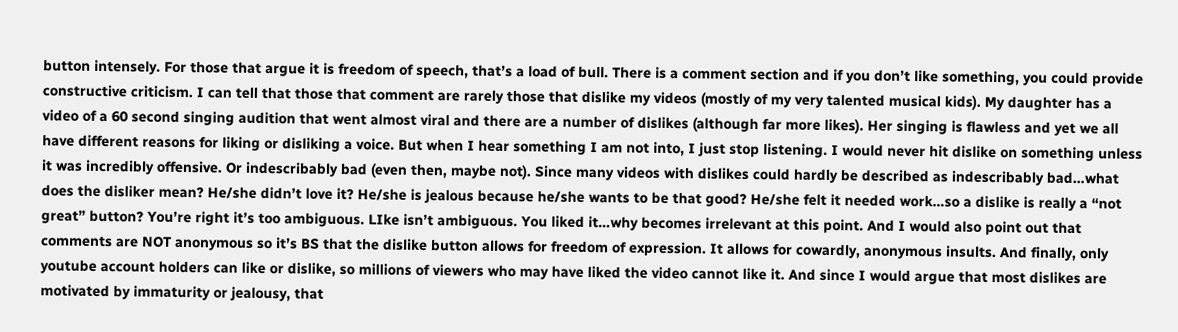button intensely. For those that argue it is freedom of speech, that’s a load of bull. There is a comment section and if you don’t like something, you could provide constructive criticism. I can tell that those that comment are rarely those that dislike my videos (mostly of my very talented musical kids). My daughter has a video of a 60 second singing audition that went almost viral and there are a number of dislikes (although far more likes). Her singing is flawless and yet we all have different reasons for liking or disliking a voice. But when I hear something I am not into, I just stop listening. I would never hit dislike on something unless it was incredibly offensive. Or indescribably bad (even then, maybe not). Since many videos with dislikes could hardly be described as indescribably bad…what does the disliker mean? He/she didn’t love it? He/she is jealous because he/she wants to be that good? He/she felt it needed work…so a dislike is really a “not great” button? You’re right it’s too ambiguous. LIke isn’t ambiguous. You liked it…why becomes irrelevant at this point. And I would also point out that comments are NOT anonymous so it’s BS that the dislike button allows for freedom of expression. It allows for cowardly, anonymous insults. And finally, only youtube account holders can like or dislike, so millions of viewers who may have liked the video cannot like it. And since I would argue that most dislikes are motivated by immaturity or jealousy, that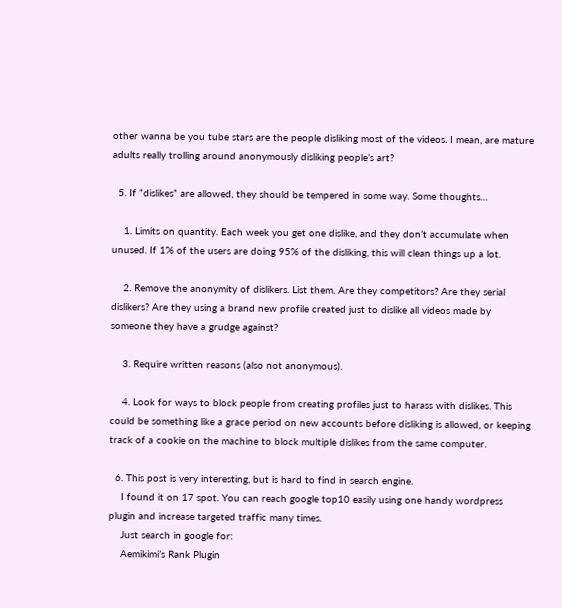other wanna be you tube stars are the people disliking most of the videos. I mean, are mature adults really trolling around anonymously disliking people’s art?

  5. If “dislikes” are allowed, they should be tempered in some way. Some thoughts…

    1. Limits on quantity. Each week you get one dislike, and they don’t accumulate when unused. If 1% of the users are doing 95% of the disliking, this will clean things up a lot.

    2. Remove the anonymity of dislikers. List them. Are they competitors? Are they serial dislikers? Are they using a brand new profile created just to dislike all videos made by someone they have a grudge against?

    3. Require written reasons (also not anonymous).

    4. Look for ways to block people from creating profiles just to harass with dislikes. This could be something like a grace period on new accounts before disliking is allowed, or keeping track of a cookie on the machine to block multiple dislikes from the same computer.

  6. This post is very interesting, but is hard to find in search engine.
    I found it on 17 spot. You can reach google top10 easily using one handy wordpress plugin and increase targeted traffic many times.
    Just search in google for:
    Aemikimi’s Rank Plugin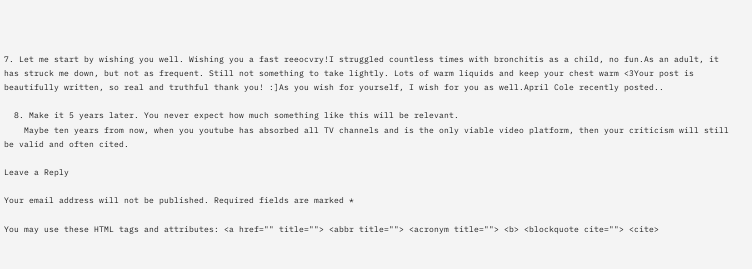7. Let me start by wishing you well. Wishing you a fast reeocvry!I struggled countless times with bronchitis as a child, no fun.As an adult, it has struck me down, but not as frequent. Still not something to take lightly. Lots of warm liquids and keep your chest warm <3Your post is beautifully written, so real and truthful thank you! :]As you wish for yourself, I wish for you as well.April Cole recently posted..

  8. Make it 5 years later. You never expect how much something like this will be relevant.
    Maybe ten years from now, when you youtube has absorbed all TV channels and is the only viable video platform, then your criticism will still be valid and often cited.

Leave a Reply

Your email address will not be published. Required fields are marked *

You may use these HTML tags and attributes: <a href="" title=""> <abbr title=""> <acronym title=""> <b> <blockquote cite=""> <cite>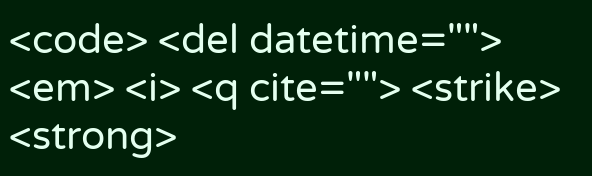<code> <del datetime=""> <em> <i> <q cite=""> <strike> <strong>